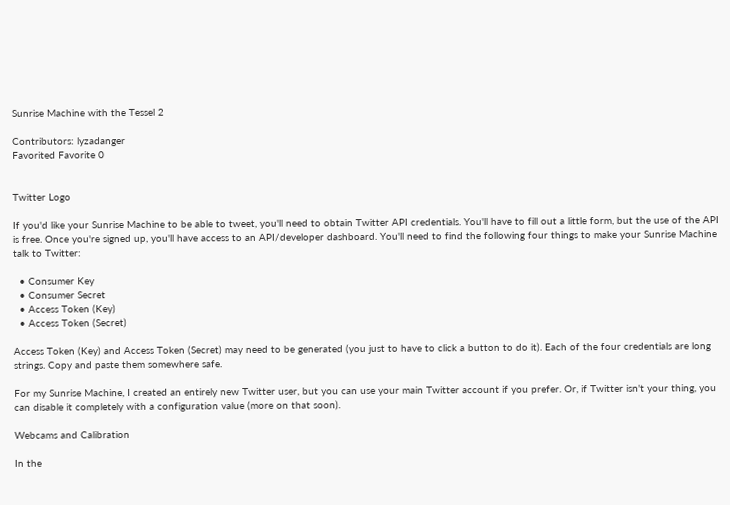Sunrise Machine with the Tessel 2

Contributors: lyzadanger
Favorited Favorite 0


Twitter Logo

If you'd like your Sunrise Machine to be able to tweet, you'll need to obtain Twitter API credentials. You'll have to fill out a little form, but the use of the API is free. Once you're signed up, you'll have access to an API/developer dashboard. You'll need to find the following four things to make your Sunrise Machine talk to Twitter:

  • Consumer Key
  • Consumer Secret
  • Access Token (Key)
  • Access Token (Secret)

Access Token (Key) and Access Token (Secret) may need to be generated (you just to have to click a button to do it). Each of the four credentials are long strings. Copy and paste them somewhere safe.

For my Sunrise Machine, I created an entirely new Twitter user, but you can use your main Twitter account if you prefer. Or, if Twitter isn't your thing, you can disable it completely with a configuration value (more on that soon).

Webcams and Calibration

In the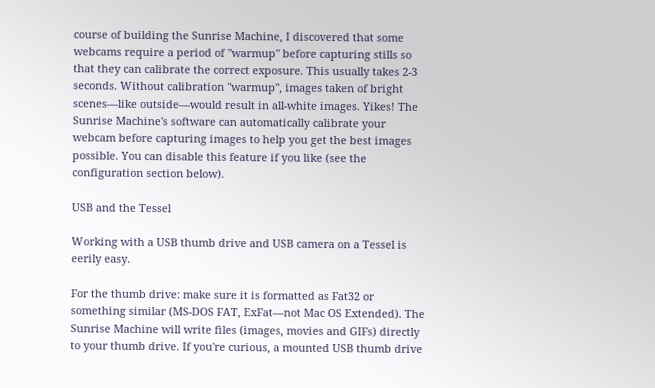course of building the Sunrise Machine, I discovered that some webcams require a period of "warmup" before capturing stills so that they can calibrate the correct exposure. This usually takes 2-3 seconds. Without calibration "warmup", images taken of bright scenes—like outside—would result in all-white images. Yikes! The Sunrise Machine's software can automatically calibrate your webcam before capturing images to help you get the best images possible. You can disable this feature if you like (see the configuration section below).

USB and the Tessel

Working with a USB thumb drive and USB camera on a Tessel is eerily easy.

For the thumb drive: make sure it is formatted as Fat32 or something similar (MS-DOS FAT, ExFat—not Mac OS Extended). The Sunrise Machine will write files (images, movies and GIFs) directly to your thumb drive. If you're curious, a mounted USB thumb drive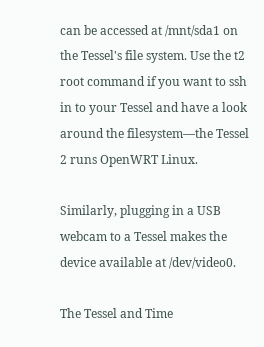can be accessed at /mnt/sda1 on the Tessel's file system. Use the t2 root command if you want to ssh in to your Tessel and have a look around the filesystem—the Tessel 2 runs OpenWRT Linux.

Similarly, plugging in a USB webcam to a Tessel makes the device available at /dev/video0.

The Tessel and Time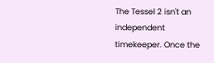The Tessel 2 isn't an independent timekeeper. Once the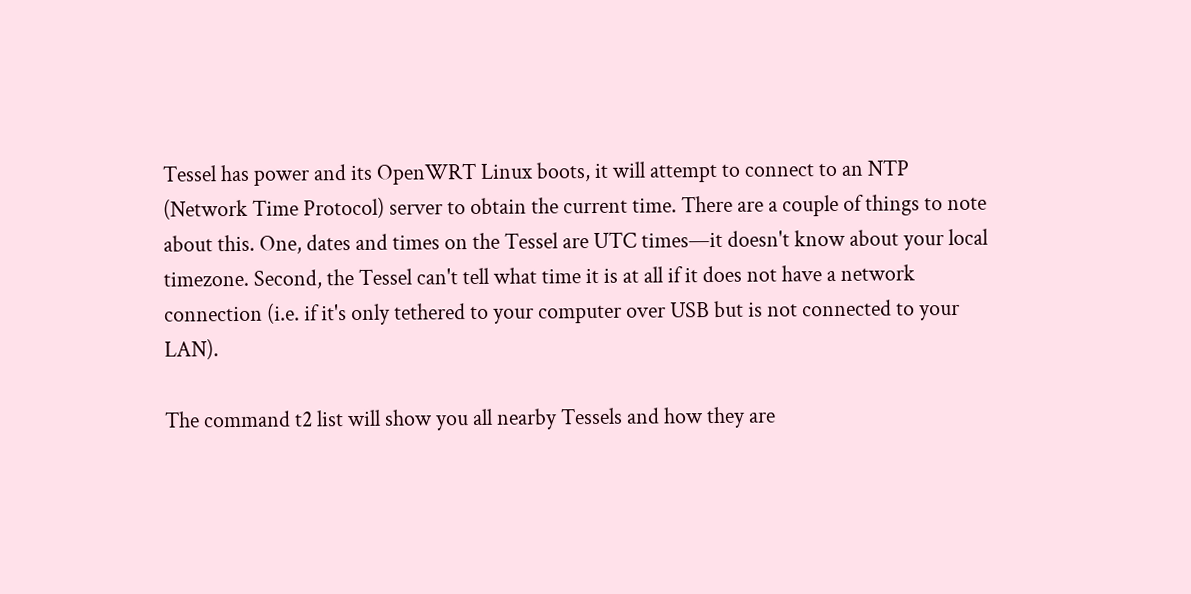Tessel has power and its OpenWRT Linux boots, it will attempt to connect to an NTP (Network Time Protocol) server to obtain the current time. There are a couple of things to note about this. One, dates and times on the Tessel are UTC times—it doesn't know about your local timezone. Second, the Tessel can't tell what time it is at all if it does not have a network connection (i.e. if it's only tethered to your computer over USB but is not connected to your LAN).

The command t2 list will show you all nearby Tessels and how they are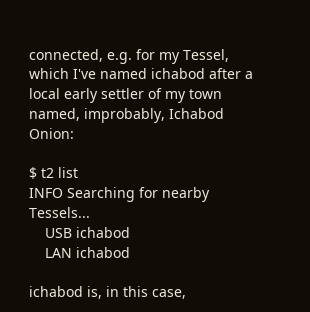connected, e.g. for my Tessel, which I've named ichabod after a local early settler of my town named, improbably, Ichabod Onion:

$ t2 list
INFO Searching for nearby Tessels...
    USB ichabod
    LAN ichabod

ichabod is, in this case,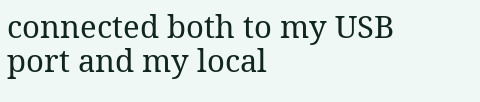connected both to my USB port and my local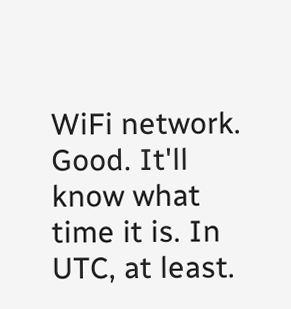WiFi network. Good. It'll know what time it is. In UTC, at least.